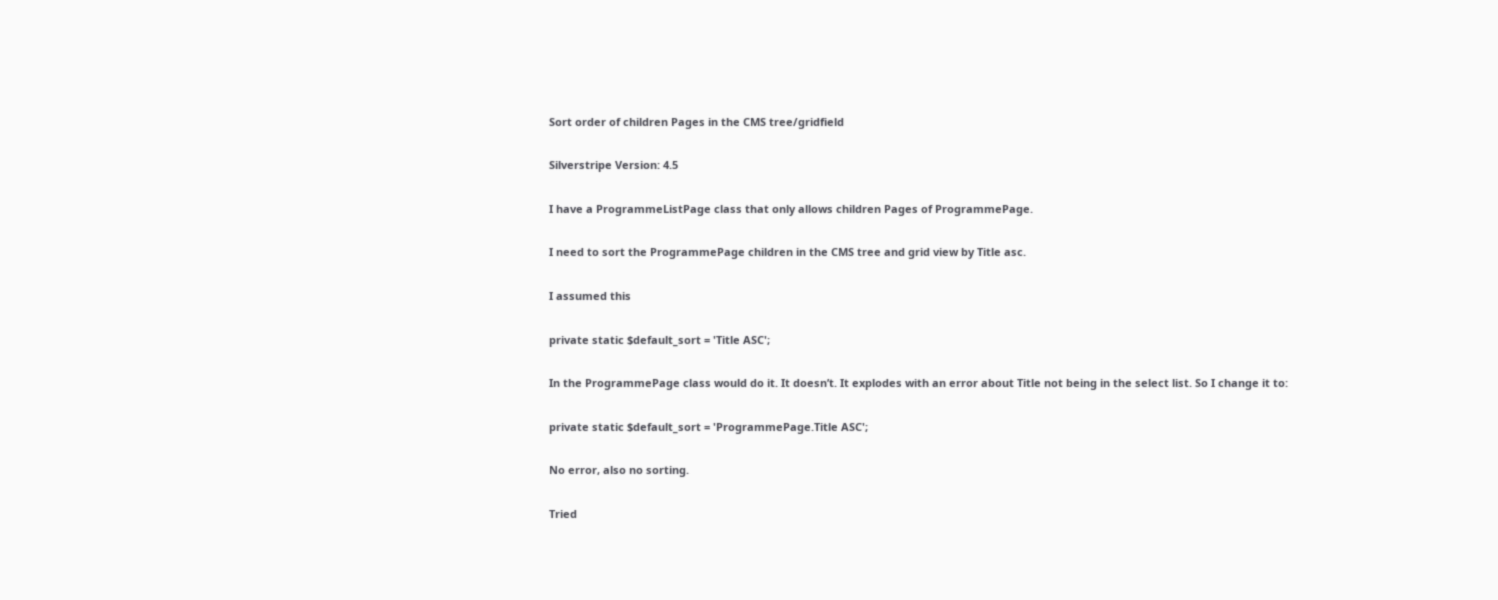Sort order of children Pages in the CMS tree/gridfield

Silverstripe Version: 4.5

I have a ProgrammeListPage class that only allows children Pages of ProgrammePage.

I need to sort the ProgrammePage children in the CMS tree and grid view by Title asc.

I assumed this

private static $default_sort = 'Title ASC';

In the ProgrammePage class would do it. It doesn’t. It explodes with an error about Title not being in the select list. So I change it to:

private static $default_sort = 'ProgrammePage.Title ASC';

No error, also no sorting.

Tried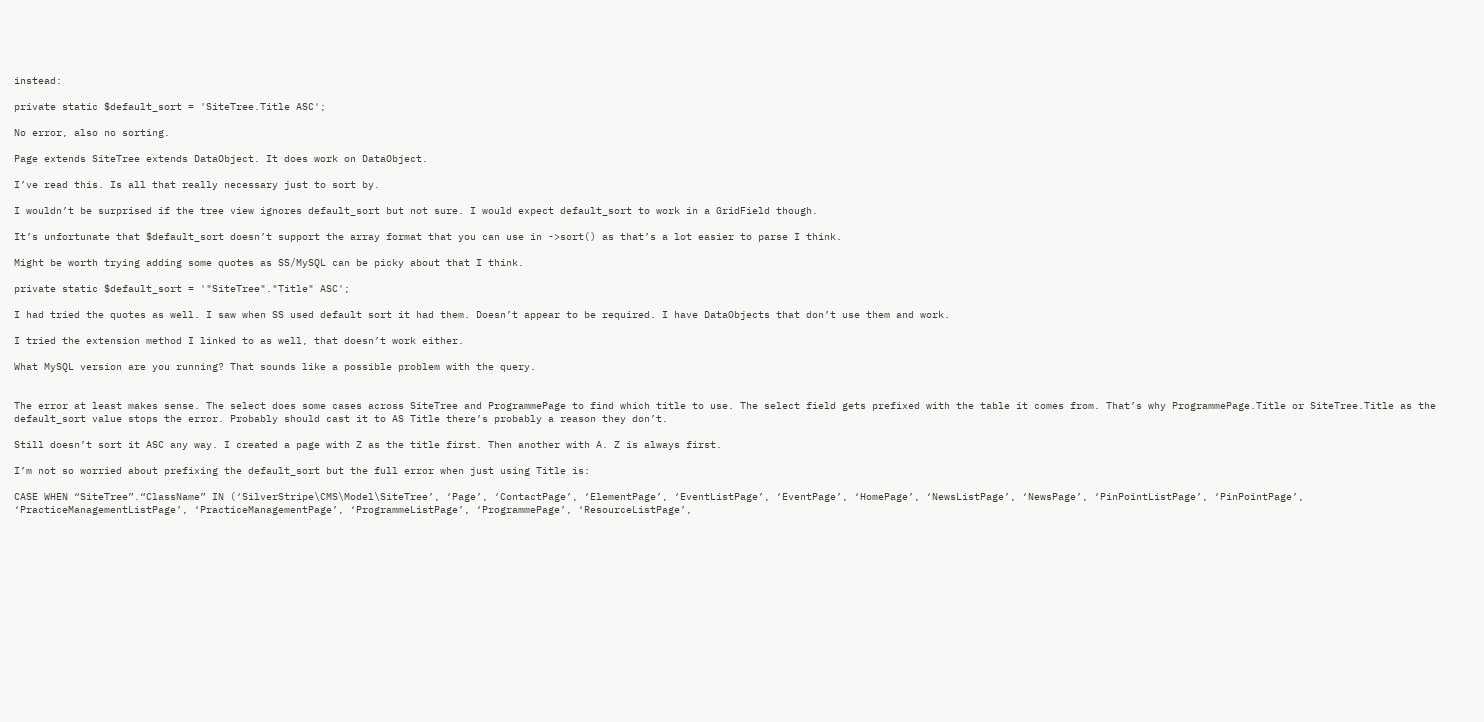instead:

private static $default_sort = 'SiteTree.Title ASC';

No error, also no sorting.

Page extends SiteTree extends DataObject. It does work on DataObject.

I’ve read this. Is all that really necessary just to sort by.

I wouldn’t be surprised if the tree view ignores default_sort but not sure. I would expect default_sort to work in a GridField though.

It’s unfortunate that $default_sort doesn’t support the array format that you can use in ->sort() as that’s a lot easier to parse I think.

Might be worth trying adding some quotes as SS/MySQL can be picky about that I think.

private static $default_sort = '"SiteTree"."Title" ASC';

I had tried the quotes as well. I saw when SS used default sort it had them. Doesn’t appear to be required. I have DataObjects that don’t use them and work.

I tried the extension method I linked to as well, that doesn’t work either.

What MySQL version are you running? That sounds like a possible problem with the query.


The error at least makes sense. The select does some cases across SiteTree and ProgrammePage to find which title to use. The select field gets prefixed with the table it comes from. That’s why ProgrammePage.Title or SiteTree.Title as the default_sort value stops the error. Probably should cast it to AS Title there’s probably a reason they don’t.

Still doesn’t sort it ASC any way. I created a page with Z as the title first. Then another with A. Z is always first.

I’m not so worried about prefixing the default_sort but the full error when just using Title is:

CASE WHEN “SiteTree”.“ClassName” IN (‘SilverStripe\CMS\Model\SiteTree’, ‘Page’, ‘ContactPage’, ‘ElementPage’, ‘EventListPage’, ‘EventPage’, ‘HomePage’, ‘NewsListPage’, ‘NewsPage’, ‘PinPointListPage’, ‘PinPointPage’, ‘PracticeManagementListPage’, ‘PracticeManagementPage’, ‘ProgrammeListPage’, ‘ProgrammePage’, ‘ResourceListPage’,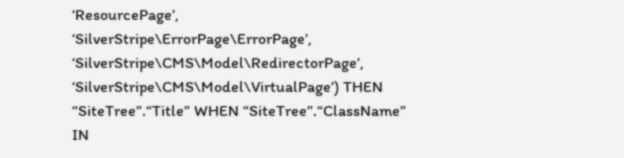‘ResourcePage’, ‘SilverStripe\ErrorPage\ErrorPage’, ‘SilverStripe\CMS\Model\RedirectorPage’, ‘SilverStripe\CMS\Model\VirtualPage’) THEN “SiteTree”.“Title” WHEN “SiteTree”.“ClassName” IN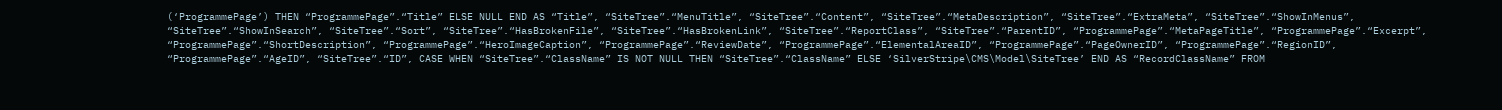(‘ProgrammePage’) THEN “ProgrammePage”.“Title” ELSE NULL END AS “Title”, “SiteTree”.“MenuTitle”, “SiteTree”.“Content”, “SiteTree”.“MetaDescription”, “SiteTree”.“ExtraMeta”, “SiteTree”.“ShowInMenus”, “SiteTree”.“ShowInSearch”, “SiteTree”.“Sort”, “SiteTree”.“HasBrokenFile”, “SiteTree”.“HasBrokenLink”, “SiteTree”.“ReportClass”, “SiteTree”.“ParentID”, “ProgrammePage”.“MetaPageTitle”, “ProgrammePage”.“Excerpt”, “ProgrammePage”.“ShortDescription”, “ProgrammePage”.“HeroImageCaption”, “ProgrammePage”.“ReviewDate”, “ProgrammePage”.“ElementalAreaID”, “ProgrammePage”.“PageOwnerID”, “ProgrammePage”.“RegionID”, “ProgrammePage”.“AgeID”, “SiteTree”.“ID”, CASE WHEN “SiteTree”.“ClassName” IS NOT NULL THEN “SiteTree”.“ClassName” ELSE ‘SilverStripe\CMS\Model\SiteTree’ END AS “RecordClassName” FROM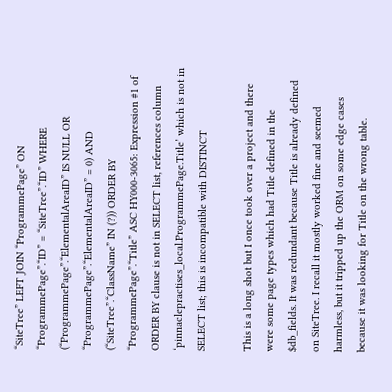“SiteTree” LEFT JOIN “ProgrammePage” ON “ProgrammePage”.“ID” = “SiteTree”.“ID” WHERE (“ProgrammePage”.“ElementalAreaID” IS NULL OR “ProgrammePage”.“ElementalAreaID” = 0) AND (“SiteTree”.“ClassName” IN (?)) ORDER BY “ProgrammePage”.“Title” ASC HY000-3065: Expression #1 of ORDER BY clause is not in SELECT list, references column ‘pinnaclepractises_local.ProgrammePage.Title’ which is not in SELECT list; this is incompatible with DISTINCT

This is a long shot but I once took over a project and there were some page types which had Title defined in the $db_fields. It was redundant because Title is already defined on SiteTree. I recall it mostly worked fine and seemed harmless, but it tripped up the ORM on some edge cases because it was looking for Title on the wrong table.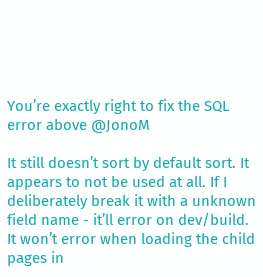You’re exactly right to fix the SQL error above @JonoM

It still doesn’t sort by default sort. It appears to not be used at all. If I deliberately break it with a unknown field name - it’ll error on dev/build. It won’t error when loading the child pages in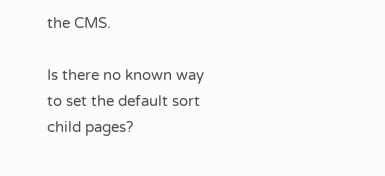the CMS.

Is there no known way to set the default sort child pages?